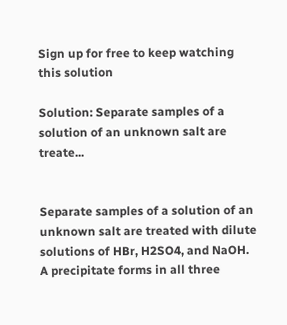Sign up for free to keep watching this solution

Solution: Separate samples of a solution of an unknown salt are treate...


Separate samples of a solution of an unknown salt are treated with dilute solutions of HBr, H2SO4, and NaOH. A precipitate forms in all three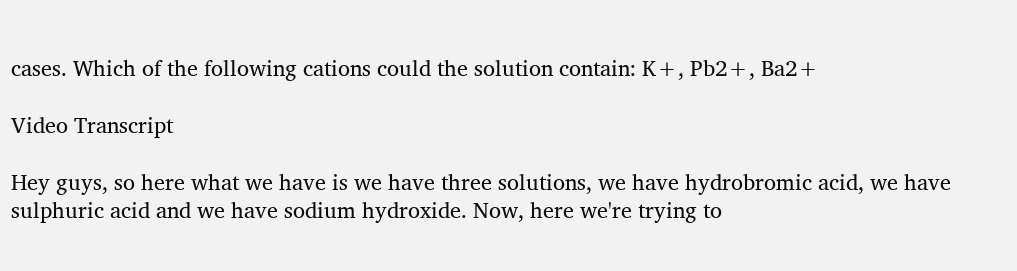cases. Which of the following cations could the solution contain: K+, Pb2+, Ba2+

Video Transcript

Hey guys, so here what we have is we have three solutions, we have hydrobromic acid, we have sulphuric acid and we have sodium hydroxide. Now, here we're trying to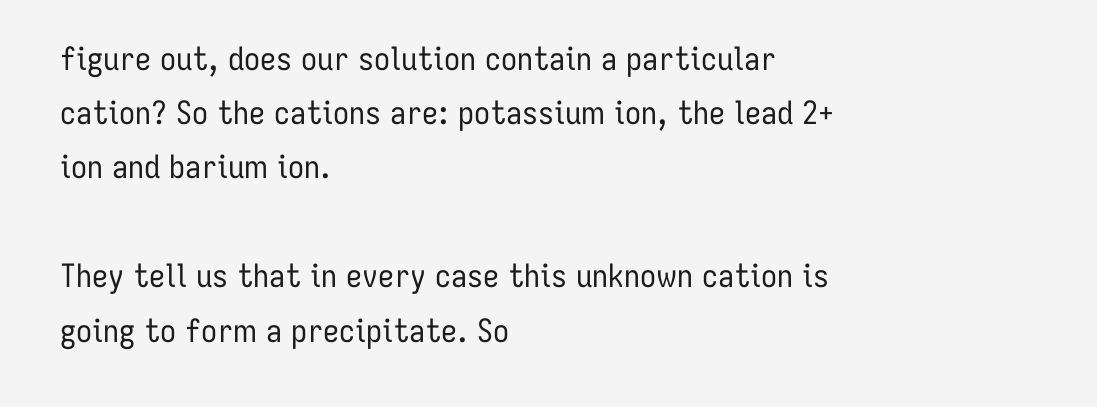figure out, does our solution contain a particular cation? So the cations are: potassium ion, the lead 2+ ion and barium ion.

They tell us that in every case this unknown cation is going to form a precipitate. So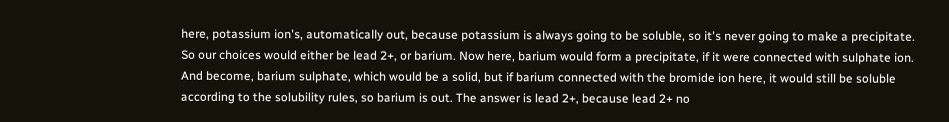here, potassium ion's, automatically out, because potassium is always going to be soluble, so it's never going to make a precipitate. So our choices would either be lead 2+, or barium. Now here, barium would form a precipitate, if it were connected with sulphate ion. And become, barium sulphate, which would be a solid, but if barium connected with the bromide ion here, it would still be soluble according to the solubility rules, so barium is out. The answer is lead 2+, because lead 2+ no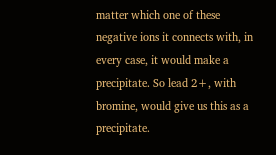matter which one of these negative ions it connects with, in every case, it would make a precipitate. So lead 2+, with bromine, would give us this as a precipitate.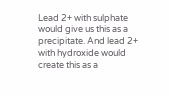Lead 2+ with sulphate would give us this as a precipitate. And lead 2+ with hydroxide would create this as a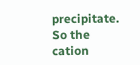precipitate. So the cation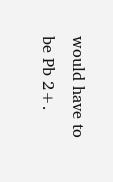would have to be Pb 2+.